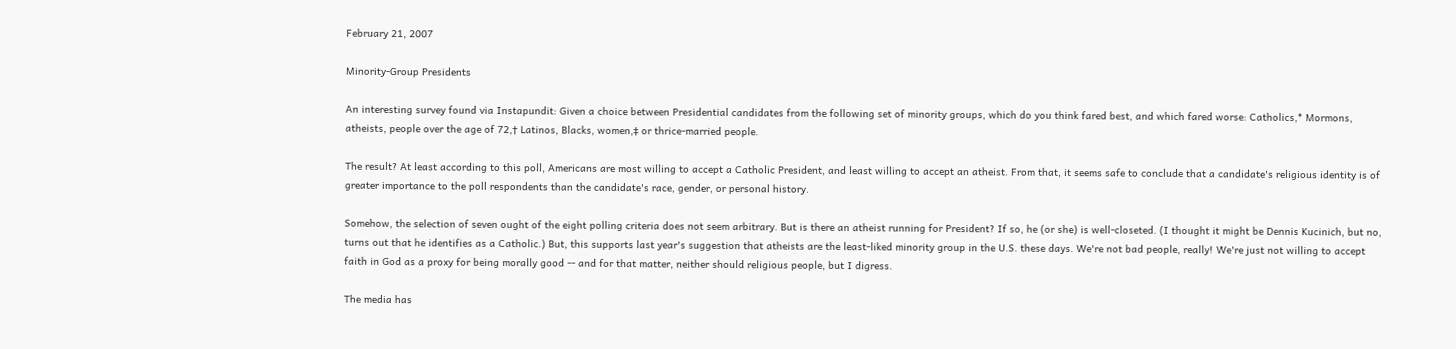February 21, 2007

Minority-Group Presidents

An interesting survey found via Instapundit: Given a choice between Presidential candidates from the following set of minority groups, which do you think fared best, and which fared worse: Catholics,* Mormons, atheists, people over the age of 72,† Latinos, Blacks, women,‡ or thrice-married people.

The result? At least according to this poll, Americans are most willing to accept a Catholic President, and least willing to accept an atheist. From that, it seems safe to conclude that a candidate's religious identity is of greater importance to the poll respondents than the candidate's race, gender, or personal history.

Somehow, the selection of seven ought of the eight polling criteria does not seem arbitrary. But is there an atheist running for President? If so, he (or she) is well-closeted. (I thought it might be Dennis Kucinich, but no, turns out that he identifies as a Catholic.) But, this supports last year's suggestion that atheists are the least-liked minority group in the U.S. these days. We're not bad people, really! We're just not willing to accept faith in God as a proxy for being morally good -- and for that matter, neither should religious people, but I digress.

The media has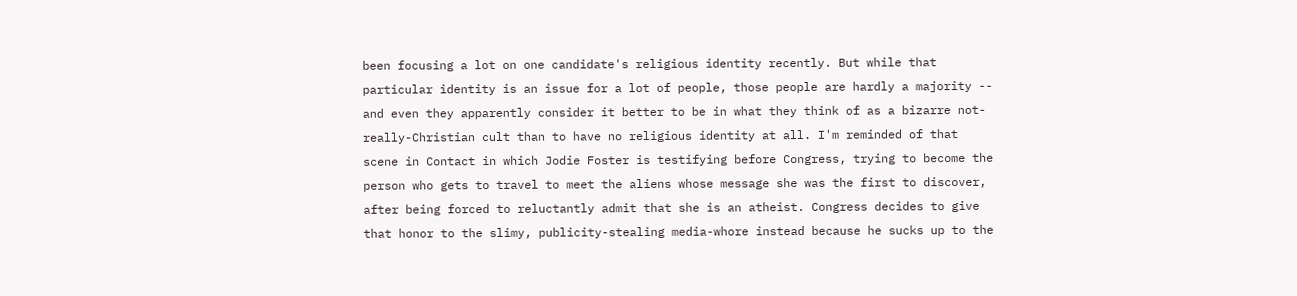been focusing a lot on one candidate's religious identity recently. But while that particular identity is an issue for a lot of people, those people are hardly a majority -- and even they apparently consider it better to be in what they think of as a bizarre not-really-Christian cult than to have no religious identity at all. I'm reminded of that scene in Contact in which Jodie Foster is testifying before Congress, trying to become the person who gets to travel to meet the aliens whose message she was the first to discover, after being forced to reluctantly admit that she is an atheist. Congress decides to give that honor to the slimy, publicity-stealing media-whore instead because he sucks up to the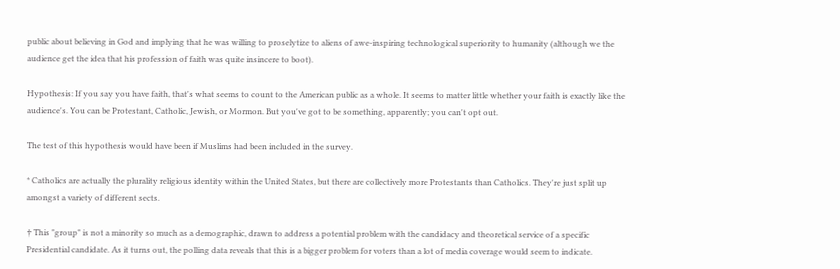public about believing in God and implying that he was willing to proselytize to aliens of awe-inspiring technological superiority to humanity (although we the audience get the idea that his profession of faith was quite insincere to boot).

Hypothesis: If you say you have faith, that's what seems to count to the American public as a whole. It seems to matter little whether your faith is exactly like the audience's. You can be Protestant, Catholic, Jewish, or Mormon. But you've got to be something, apparently; you can't opt out.

The test of this hypothesis would have been if Muslims had been included in the survey.

* Catholics are actually the plurality religious identity within the United States, but there are collectively more Protestants than Catholics. They're just split up amongst a variety of different sects.

† This "group" is not a minority so much as a demographic, drawn to address a potential problem with the candidacy and theoretical service of a specific Presidential candidate. As it turns out, the polling data reveals that this is a bigger problem for voters than a lot of media coverage would seem to indicate.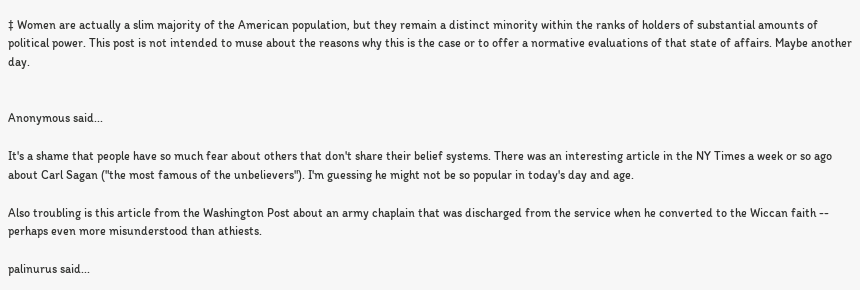‡ Women are actually a slim majority of the American population, but they remain a distinct minority within the ranks of holders of substantial amounts of political power. This post is not intended to muse about the reasons why this is the case or to offer a normative evaluations of that state of affairs. Maybe another day.


Anonymous said...

It's a shame that people have so much fear about others that don't share their belief systems. There was an interesting article in the NY Times a week or so ago about Carl Sagan ("the most famous of the unbelievers"). I'm guessing he might not be so popular in today's day and age.

Also troubling is this article from the Washington Post about an army chaplain that was discharged from the service when he converted to the Wiccan faith -- perhaps even more misunderstood than athiests.

palinurus said...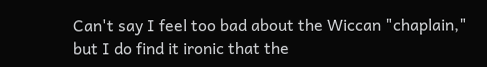Can't say I feel too bad about the Wiccan "chaplain," but I do find it ironic that the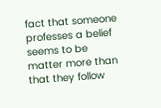fact that someone professes a belief seems to be matter more than that they follow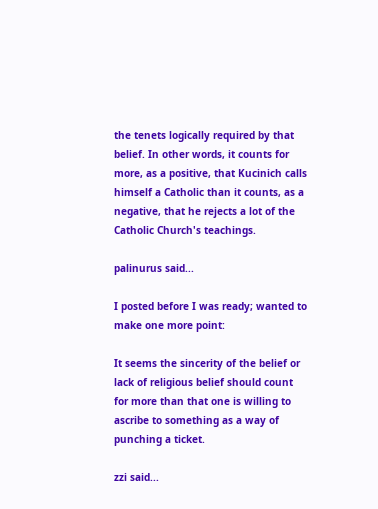the tenets logically required by that belief. In other words, it counts for more, as a positive, that Kucinich calls himself a Catholic than it counts, as a negative, that he rejects a lot of the Catholic Church's teachings.

palinurus said...

I posted before I was ready; wanted to make one more point:

It seems the sincerity of the belief or lack of religious belief should count for more than that one is willing to ascribe to something as a way of punching a ticket.

zzi said...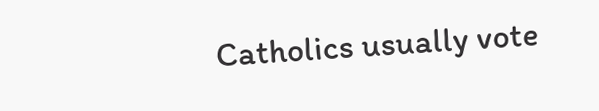Catholics usually vote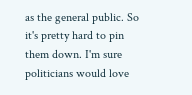as the general public. So it's pretty hard to pin them down. I'm sure politicians would love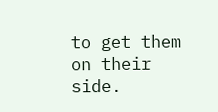to get them on their side.